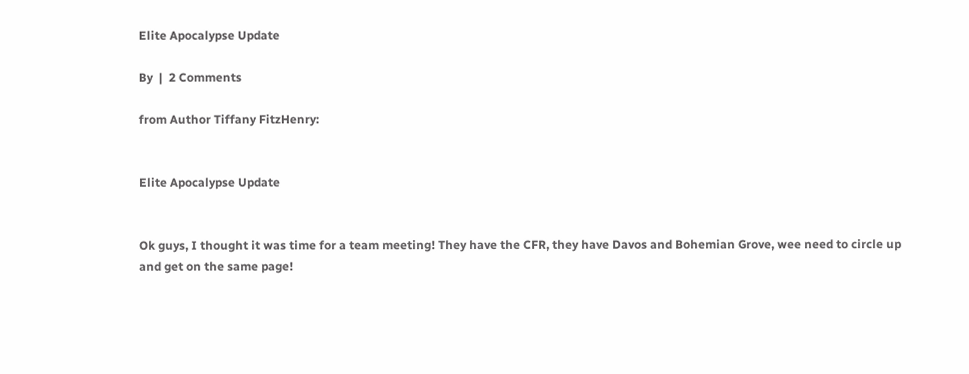Elite Apocalypse Update

By  |  2 Comments

from Author Tiffany FitzHenry:


Elite Apocalypse Update


Ok guys, I thought it was time for a team meeting! They have the CFR, they have Davos and Bohemian Grove, wee need to circle up and get on the same page!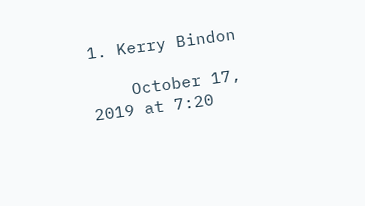1. Kerry Bindon

    October 17, 2019 at 7:20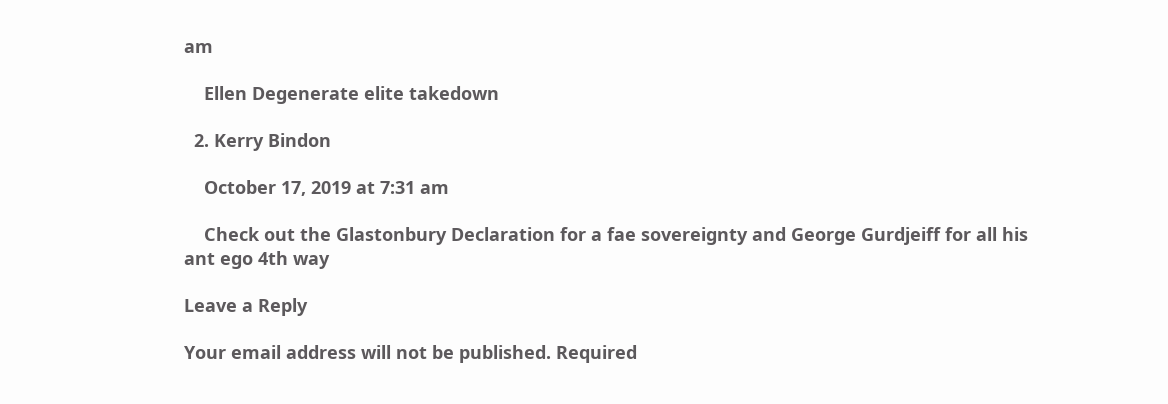am

    Ellen Degenerate elite takedown

  2. Kerry Bindon

    October 17, 2019 at 7:31 am

    Check out the Glastonbury Declaration for a fae sovereignty and George Gurdjeiff for all his ant ego 4th way

Leave a Reply

Your email address will not be published. Required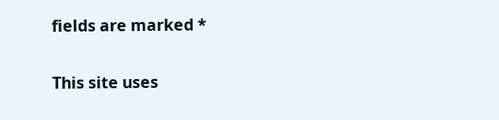fields are marked *

This site uses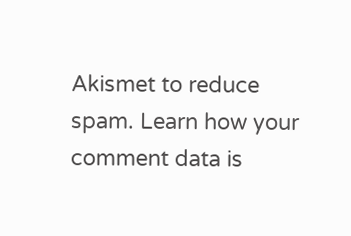Akismet to reduce spam. Learn how your comment data is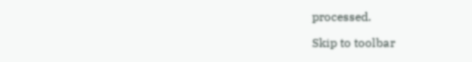processed.

Skip to toolbar